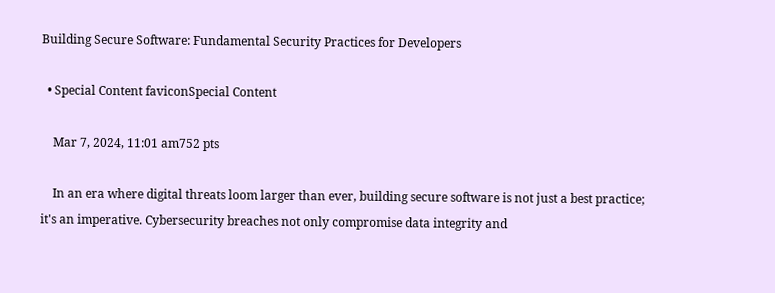Building Secure Software: Fundamental Security Practices for Developers

  • Special Content faviconSpecial Content

    Mar 7, 2024, 11:01 am752 pts

    In an era where digital threats loom larger than ever, building secure software is not just a best practice; it's an imperative. Cybersecurity breaches not only compromise data integrity and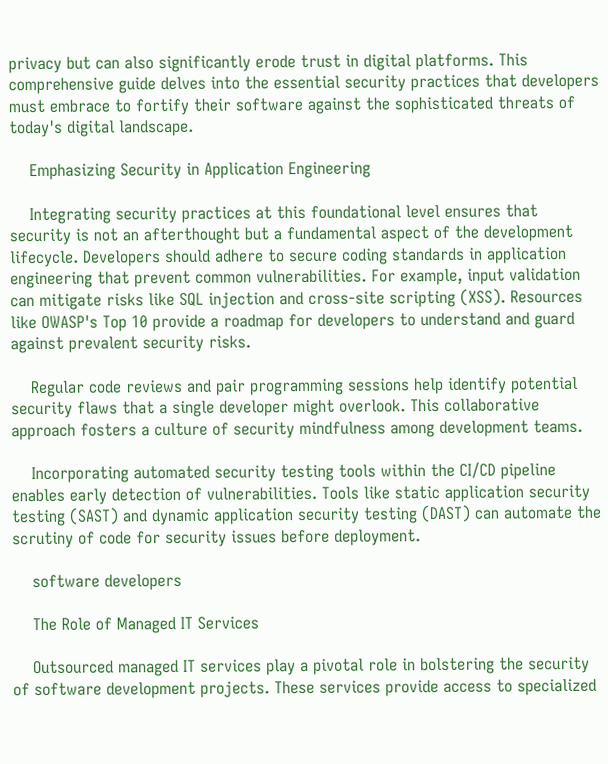privacy but can also significantly erode trust in digital platforms. This comprehensive guide delves into the essential security practices that developers must embrace to fortify their software against the sophisticated threats of today's digital landscape.

    Emphasizing Security in Application Engineering

    Integrating security practices at this foundational level ensures that security is not an afterthought but a fundamental aspect of the development lifecycle. Developers should adhere to secure coding standards in application engineering that prevent common vulnerabilities. For example, input validation can mitigate risks like SQL injection and cross-site scripting (XSS). Resources like OWASP's Top 10 provide a roadmap for developers to understand and guard against prevalent security risks.

    Regular code reviews and pair programming sessions help identify potential security flaws that a single developer might overlook. This collaborative approach fosters a culture of security mindfulness among development teams.

    Incorporating automated security testing tools within the CI/CD pipeline enables early detection of vulnerabilities. Tools like static application security testing (SAST) and dynamic application security testing (DAST) can automate the scrutiny of code for security issues before deployment.

    software developers

    The Role of Managed IT Services

    Outsourced managed IT services play a pivotal role in bolstering the security of software development projects. These services provide access to specialized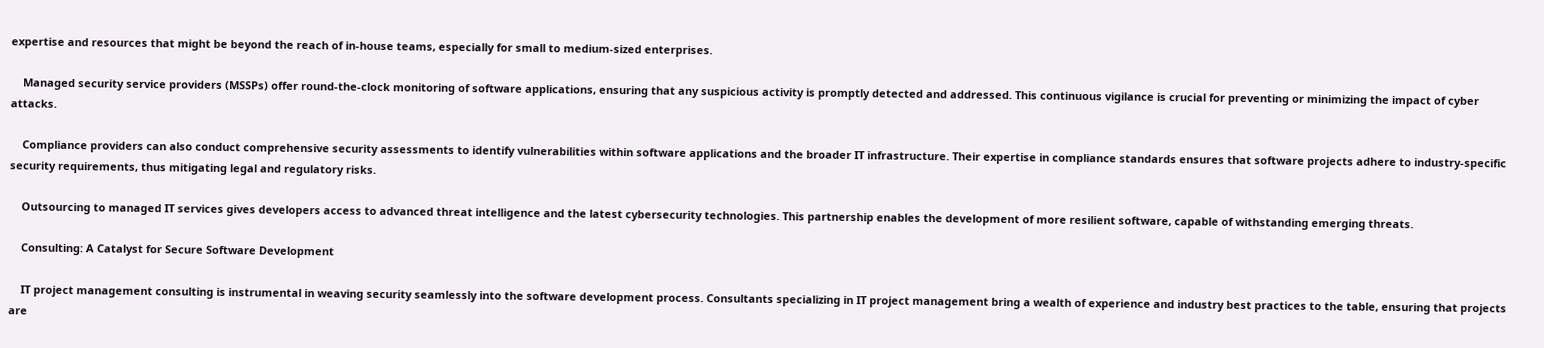expertise and resources that might be beyond the reach of in-house teams, especially for small to medium-sized enterprises.

    Managed security service providers (MSSPs) offer round-the-clock monitoring of software applications, ensuring that any suspicious activity is promptly detected and addressed. This continuous vigilance is crucial for preventing or minimizing the impact of cyber attacks.

    Compliance providers can also conduct comprehensive security assessments to identify vulnerabilities within software applications and the broader IT infrastructure. Their expertise in compliance standards ensures that software projects adhere to industry-specific security requirements, thus mitigating legal and regulatory risks.

    Outsourcing to managed IT services gives developers access to advanced threat intelligence and the latest cybersecurity technologies. This partnership enables the development of more resilient software, capable of withstanding emerging threats.

    Consulting: A Catalyst for Secure Software Development

    IT project management consulting is instrumental in weaving security seamlessly into the software development process. Consultants specializing in IT project management bring a wealth of experience and industry best practices to the table, ensuring that projects are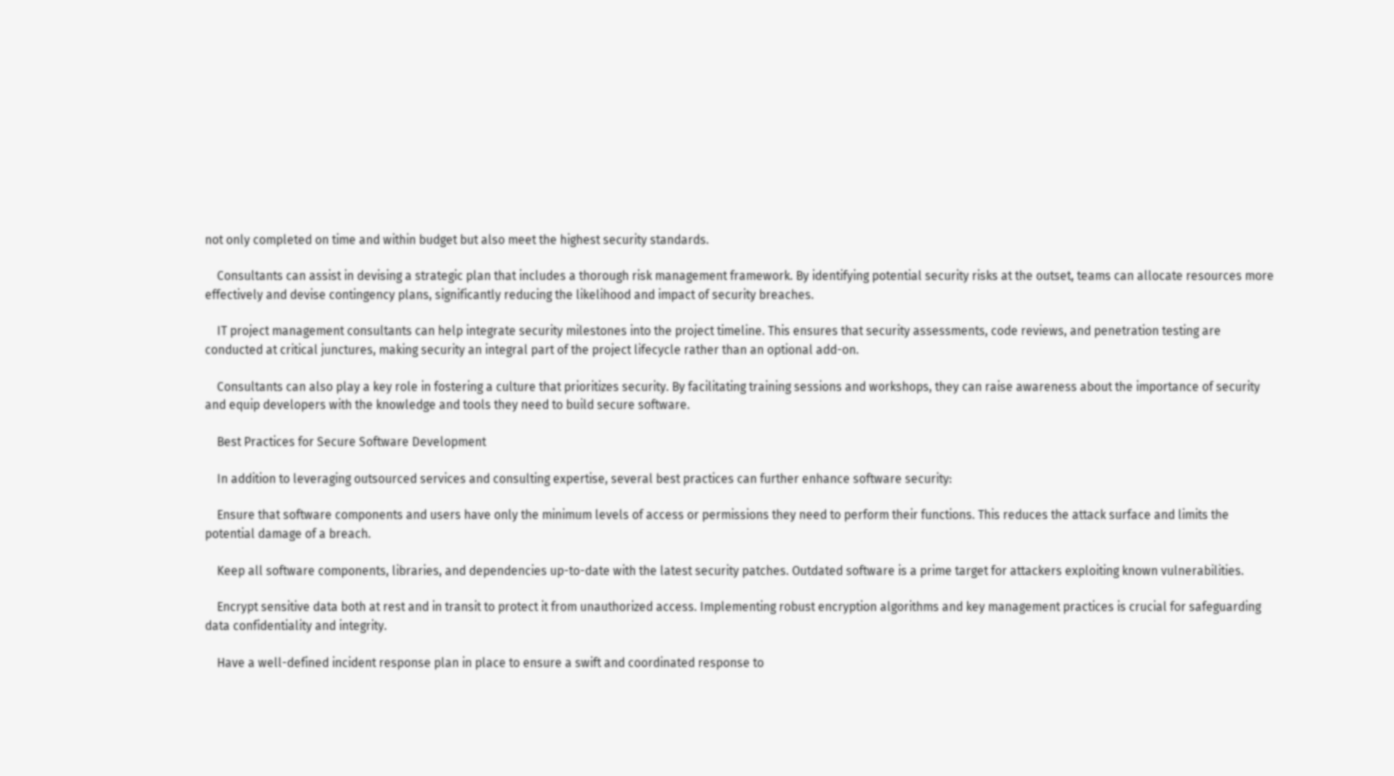not only completed on time and within budget but also meet the highest security standards.

    Consultants can assist in devising a strategic plan that includes a thorough risk management framework. By identifying potential security risks at the outset, teams can allocate resources more effectively and devise contingency plans, significantly reducing the likelihood and impact of security breaches.

    IT project management consultants can help integrate security milestones into the project timeline. This ensures that security assessments, code reviews, and penetration testing are conducted at critical junctures, making security an integral part of the project lifecycle rather than an optional add-on.

    Consultants can also play a key role in fostering a culture that prioritizes security. By facilitating training sessions and workshops, they can raise awareness about the importance of security and equip developers with the knowledge and tools they need to build secure software.

    Best Practices for Secure Software Development

    In addition to leveraging outsourced services and consulting expertise, several best practices can further enhance software security:

    Ensure that software components and users have only the minimum levels of access or permissions they need to perform their functions. This reduces the attack surface and limits the potential damage of a breach.

    Keep all software components, libraries, and dependencies up-to-date with the latest security patches. Outdated software is a prime target for attackers exploiting known vulnerabilities.

    Encrypt sensitive data both at rest and in transit to protect it from unauthorized access. Implementing robust encryption algorithms and key management practices is crucial for safeguarding data confidentiality and integrity.

    Have a well-defined incident response plan in place to ensure a swift and coordinated response to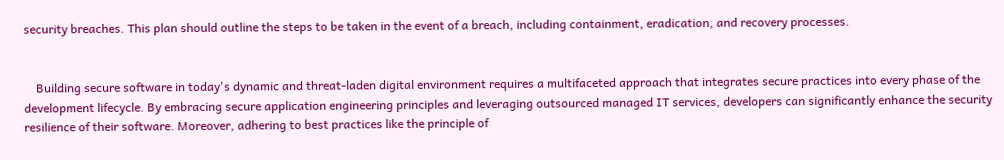security breaches. This plan should outline the steps to be taken in the event of a breach, including containment, eradication, and recovery processes.


    Building secure software in today's dynamic and threat-laden digital environment requires a multifaceted approach that integrates secure practices into every phase of the development lifecycle. By embracing secure application engineering principles and leveraging outsourced managed IT services, developers can significantly enhance the security resilience of their software. Moreover, adhering to best practices like the principle of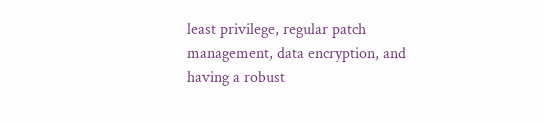least privilege, regular patch management, data encryption, and having a robust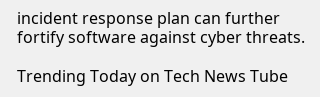incident response plan can further fortify software against cyber threats.

Trending Today on Tech News Tube